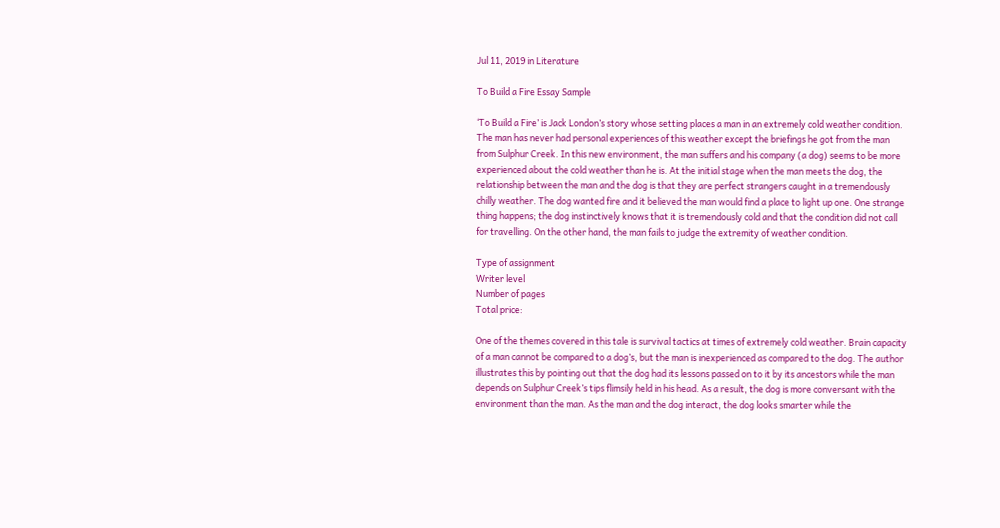Jul 11, 2019 in Literature

To Build a Fire Essay Sample

‘To Build a Fire’ is Jack London’s story whose setting places a man in an extremely cold weather condition. The man has never had personal experiences of this weather except the briefings he got from the man from Sulphur Creek. In this new environment, the man suffers and his company (a dog) seems to be more experienced about the cold weather than he is. At the initial stage when the man meets the dog, the relationship between the man and the dog is that they are perfect strangers caught in a tremendously chilly weather. The dog wanted fire and it believed the man would find a place to light up one. One strange thing happens; the dog instinctively knows that it is tremendously cold and that the condition did not call for travelling. On the other hand, the man fails to judge the extremity of weather condition.

Type of assignment
Writer level
Number of pages
Total price:

One of the themes covered in this tale is survival tactics at times of extremely cold weather. Brain capacity of a man cannot be compared to a dog’s, but the man is inexperienced as compared to the dog. The author illustrates this by pointing out that the dog had its lessons passed on to it by its ancestors while the man depends on Sulphur Creek’s tips flimsily held in his head. As a result, the dog is more conversant with the environment than the man. As the man and the dog interact, the dog looks smarter while the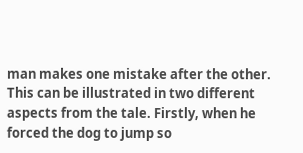man makes one mistake after the other. This can be illustrated in two different aspects from the tale. Firstly, when he forced the dog to jump so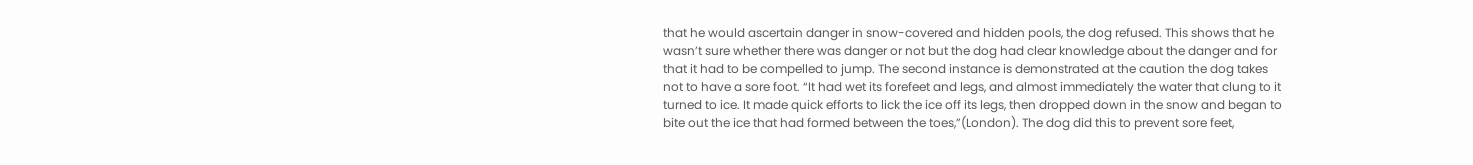that he would ascertain danger in snow-covered and hidden pools, the dog refused. This shows that he wasn’t sure whether there was danger or not but the dog had clear knowledge about the danger and for that it had to be compelled to jump. The second instance is demonstrated at the caution the dog takes not to have a sore foot. “It had wet its forefeet and legs, and almost immediately the water that clung to it turned to ice. It made quick efforts to lick the ice off its legs, then dropped down in the snow and began to bite out the ice that had formed between the toes,”(London). The dog did this to prevent sore feet,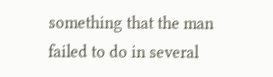something that the man failed to do in several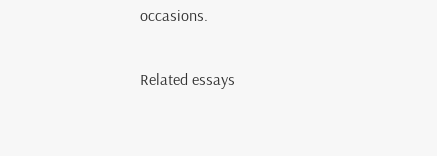occasions.

Related essays